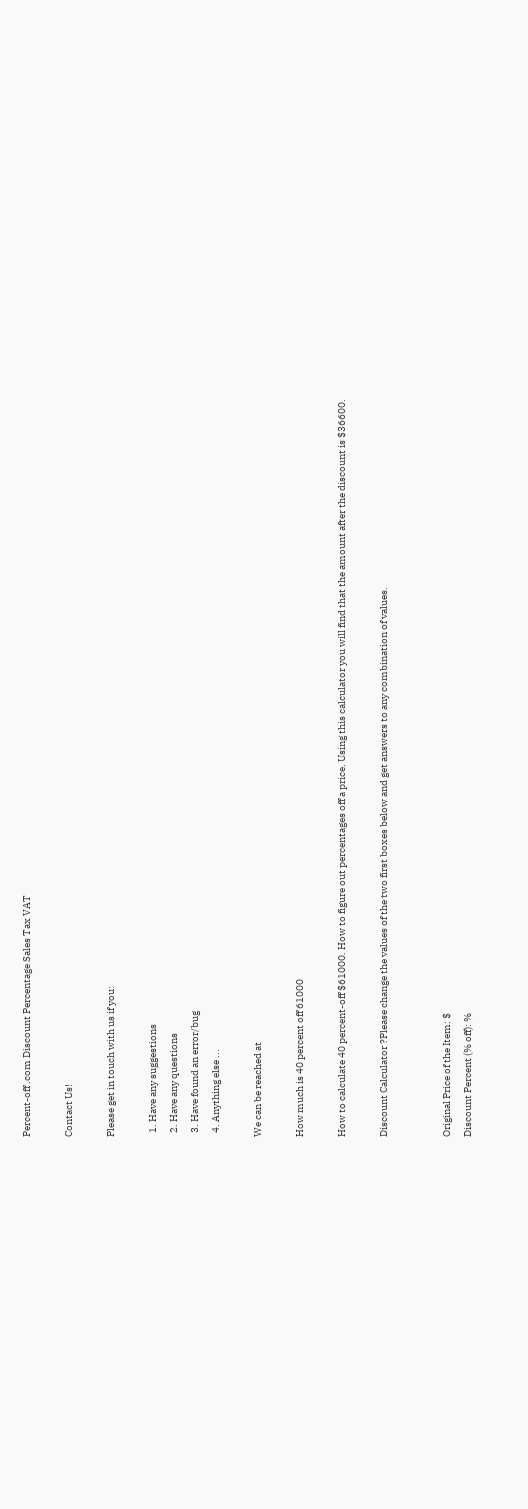Percent-off .com Discount Percentage Sales Tax VAT

Contact Us!

Please get in touch with us if you:

  1. Have any suggestions
  2. Have any questions
  3. Have found an error/bug
  4. Anything else ...

We can be reached at

How much is 40 percent off 61000

How to calculate 40 percent-off $61000. How to figure out percentages off a price. Using this calculator you will find that the amount after the discount is $36600.

Discount Calculator ?Please change the values of the two first boxes below and get answers to any combination of values.


Original Price of the Item: $
Discount Percent (% off): %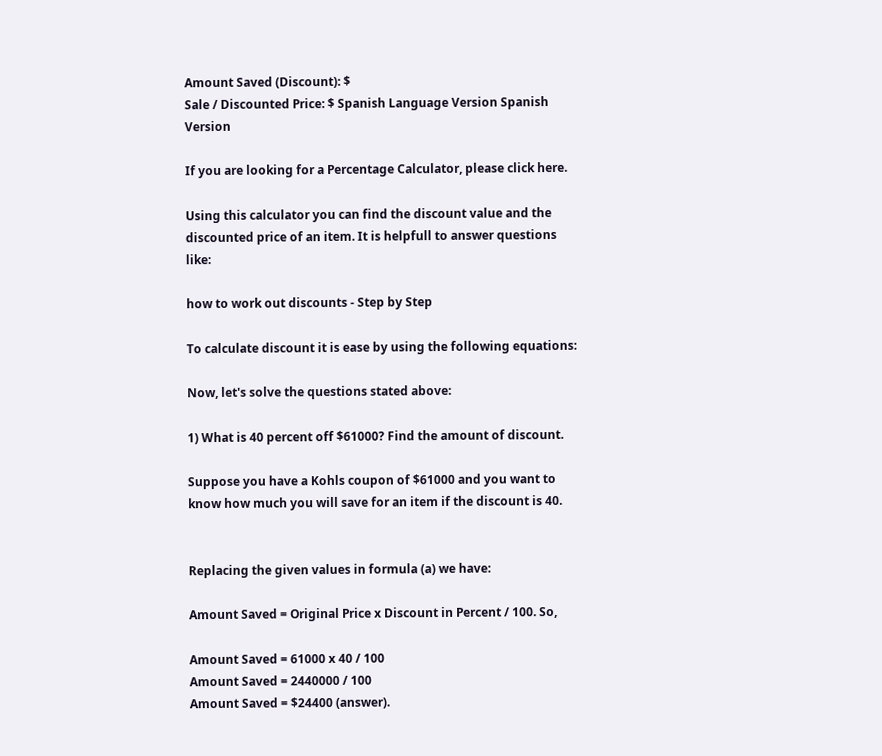Amount Saved (Discount): $
Sale / Discounted Price: $ Spanish Language Version Spanish Version

If you are looking for a Percentage Calculator, please click here.

Using this calculator you can find the discount value and the discounted price of an item. It is helpfull to answer questions like:

how to work out discounts - Step by Step

To calculate discount it is ease by using the following equations:

Now, let's solve the questions stated above:

1) What is 40 percent off $61000? Find the amount of discount.

Suppose you have a Kohls coupon of $61000 and you want to know how much you will save for an item if the discount is 40.


Replacing the given values in formula (a) we have:

Amount Saved = Original Price x Discount in Percent / 100. So,

Amount Saved = 61000 x 40 / 100
Amount Saved = 2440000 / 100
Amount Saved = $24400 (answer).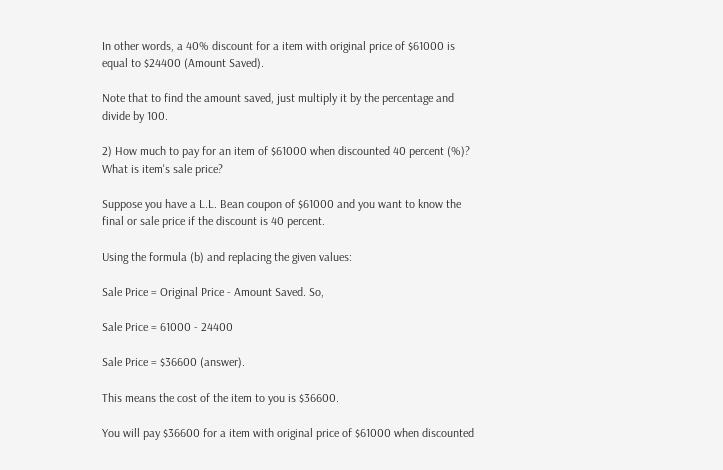In other words, a 40% discount for a item with original price of $61000 is equal to $24400 (Amount Saved).

Note that to find the amount saved, just multiply it by the percentage and divide by 100.

2) How much to pay for an item of $61000 when discounted 40 percent (%)? What is item's sale price?

Suppose you have a L.L. Bean coupon of $61000 and you want to know the final or sale price if the discount is 40 percent.

Using the formula (b) and replacing the given values:

Sale Price = Original Price - Amount Saved. So,

Sale Price = 61000 - 24400

Sale Price = $36600 (answer).

This means the cost of the item to you is $36600.

You will pay $36600 for a item with original price of $61000 when discounted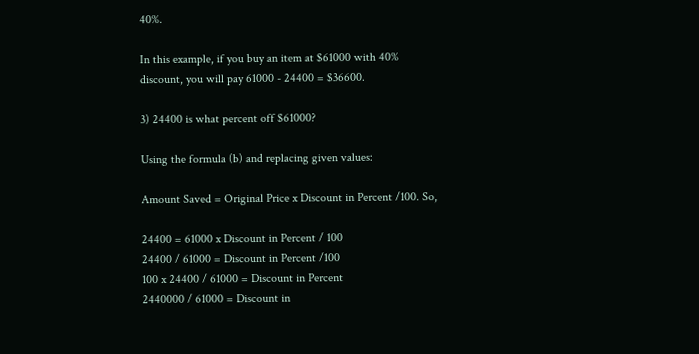40%.

In this example, if you buy an item at $61000 with 40% discount, you will pay 61000 - 24400 = $36600.

3) 24400 is what percent off $61000?

Using the formula (b) and replacing given values:

Amount Saved = Original Price x Discount in Percent /100. So,

24400 = 61000 x Discount in Percent / 100
24400 / 61000 = Discount in Percent /100
100 x 24400 / 61000 = Discount in Percent
2440000 / 61000 = Discount in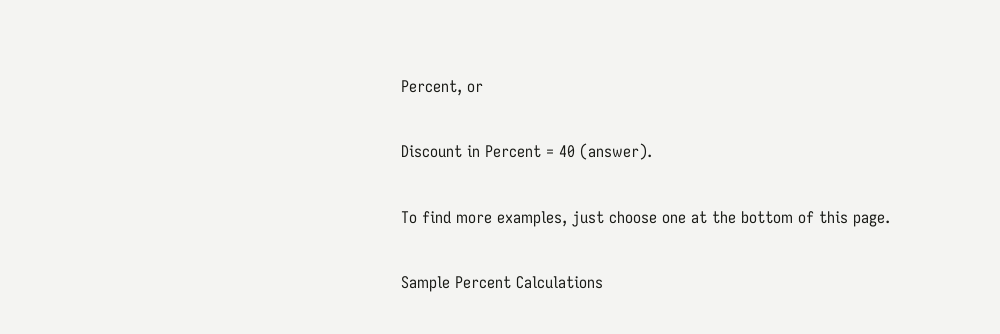Percent, or

Discount in Percent = 40 (answer).

To find more examples, just choose one at the bottom of this page.

Sample Percent Calculations